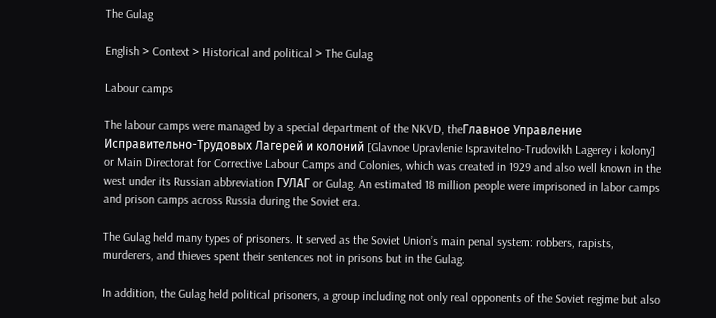The Gulag

English > Context > Historical and political > The Gulag

Labour camps

The labour camps were managed by a special department of the NKVD, theГлавное Управление Исправительно-Трудовых Лагерей и колоний [Glavnoe Upravlenie Ispravitelno-Trudovikh Lagerey i kolony] or Main Directorat for Corrective Labour Camps and Colonies, which was created in 1929 and also well known in the west under its Russian abbreviation ГУЛАГ or Gulag. An estimated 18 million people were imprisoned in labor camps and prison camps across Russia during the Soviet era.

The Gulag held many types of prisoners. It served as the Soviet Union’s main penal system: robbers, rapists, murderers, and thieves spent their sentences not in prisons but in the Gulag.

In addition, the Gulag held political prisoners, a group including not only real opponents of the Soviet regime but also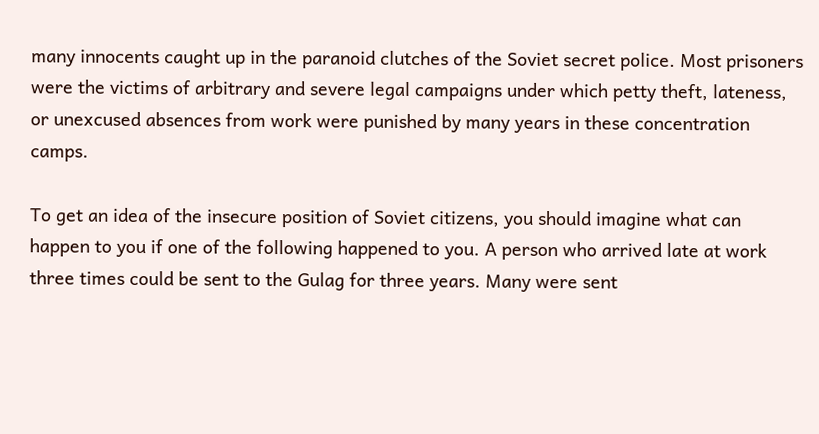many innocents caught up in the paranoid clutches of the Soviet secret police. Most prisoners were the victims of arbitrary and severe legal campaigns under which petty theft, lateness, or unexcused absences from work were punished by many years in these concentration camps.

To get an idea of the insecure position of Soviet citizens, you should imagine what can happen to you if one of the following happened to you. A person who arrived late at work three times could be sent to the Gulag for three years. Many were sent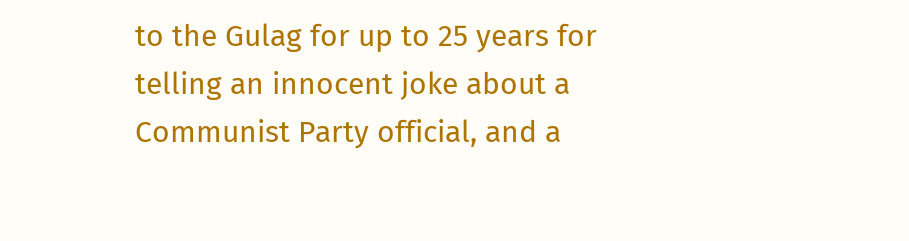to the Gulag for up to 25 years for telling an innocent joke about a Communist Party official, and a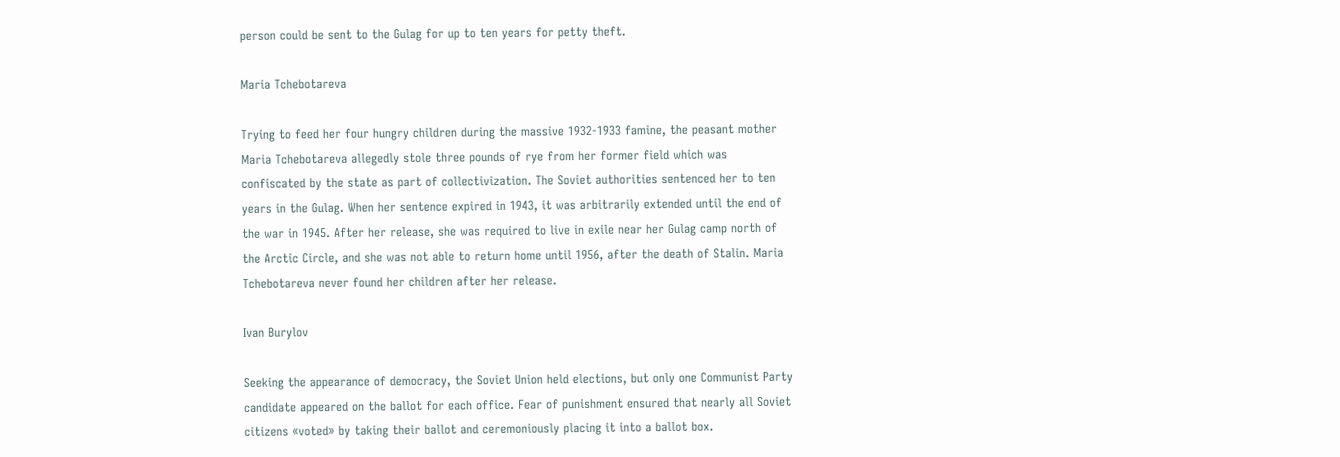person could be sent to the Gulag for up to ten years for petty theft.

Maria Tchebotareva

Trying to feed her four hungry children during the massive 1932-1933 famine, the peasant mother Maria Tchebotareva allegedly stole three pounds of rye from her former field which was confiscated by the state as part of collectivization. The Soviet authorities sentenced her to ten years in the Gulag. When her sentence expired in 1943, it was arbitrarily extended until the end of the war in 1945. After her release, she was required to live in exile near her Gulag camp north of the Arctic Circle, and she was not able to return home until 1956, after the death of Stalin. Maria Tchebotareva never found her children after her release.

Ivan Burylov

Seeking the appearance of democracy, the Soviet Union held elections, but only one Communist Party candidate appeared on the ballot for each office. Fear of punishment ensured that nearly all Soviet citizens «voted» by taking their ballot and ceremoniously placing it into a ballot box.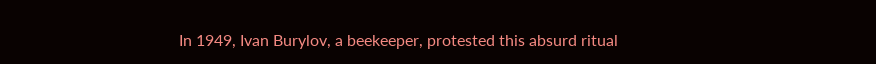In 1949, Ivan Burylov, a beekeeper, protested this absurd ritual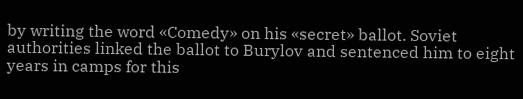by writing the word «Comedy» on his «secret» ballot. Soviet authorities linked the ballot to Burylov and sentenced him to eight years in camps for this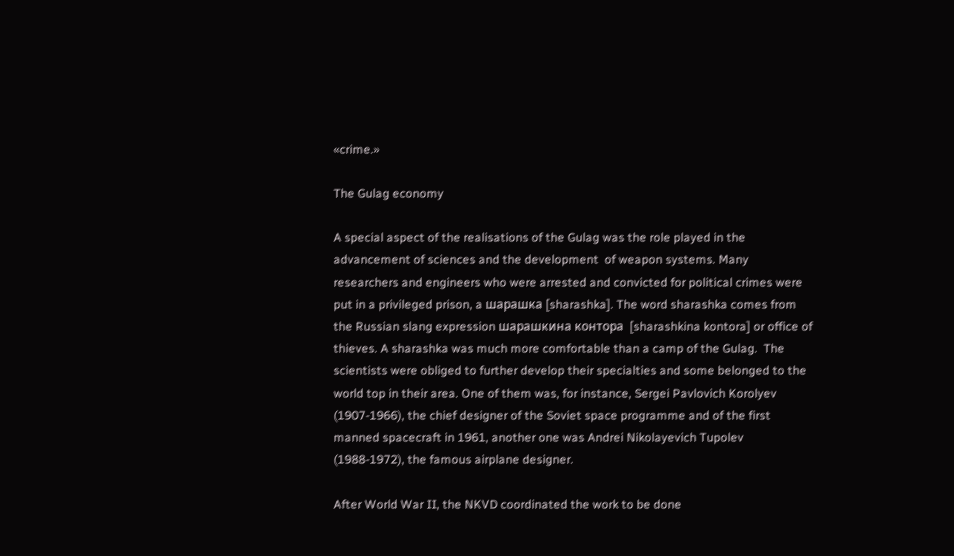«crime.»

The Gulag economy

A special aspect of the realisations of the Gulag was the role played in the advancement of sciences and the development  of weapon systems. Many researchers and engineers who were arrested and convicted for political crimes were put in a privileged prison, a шарашка [sharashka]. The word sharashka comes from the Russian slang expression шарашкина контора  [sharashkina kontora] or office of thieves. A sharashka was much more comfortable than a camp of the Gulag.  The scientists were obliged to further develop their specialties and some belonged to the world top in their area. One of them was, for instance, Sergei Pavlovich Korolyev (1907-1966), the chief designer of the Soviet space programme and of the first manned spacecraft in 1961, another one was Andrei Nikolayevich Tupolev (1988-1972), the famous airplane designer.

After World War II, the NKVD coordinated the work to be done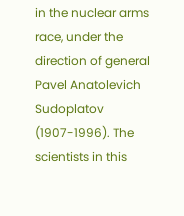in the nuclear arms race, under the direction of general Pavel Anatolevich Sudoplatov (1907-1996). The scientists in this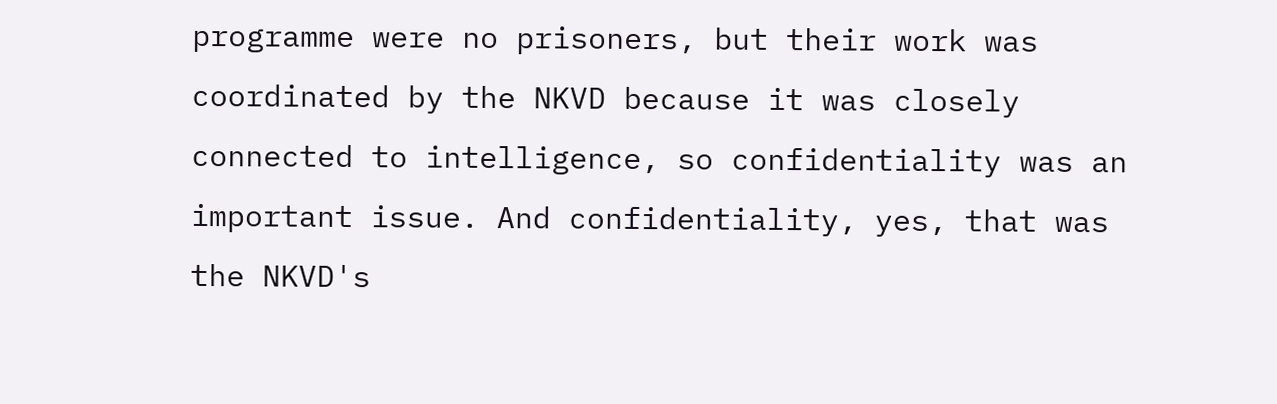programme were no prisoners, but their work was coordinated by the NKVD because it was closely connected to intelligence, so confidentiality was an important issue. And confidentiality, yes, that was the NKVD's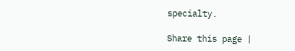specialty.

Share this page |